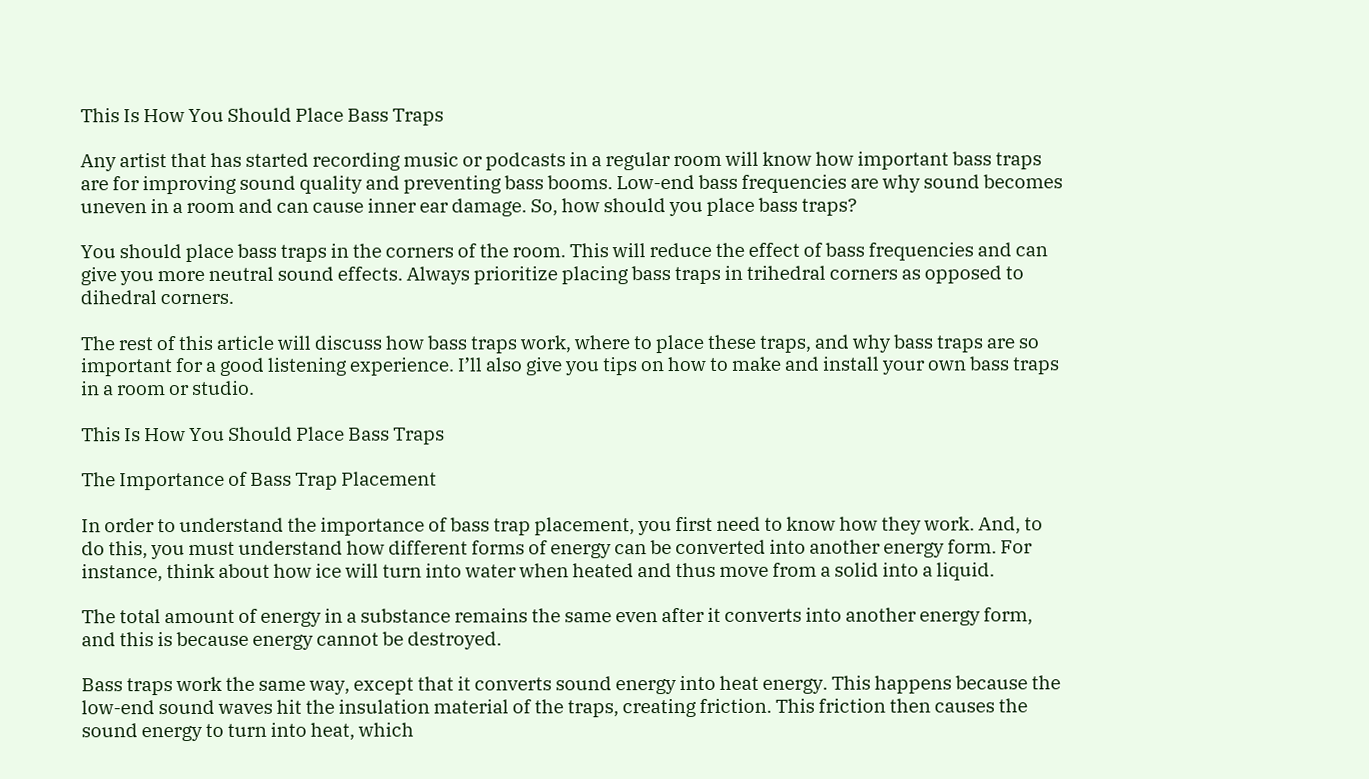This Is How You Should Place Bass Traps

Any artist that has started recording music or podcasts in a regular room will know how important bass traps are for improving sound quality and preventing bass booms. Low-end bass frequencies are why sound becomes uneven in a room and can cause inner ear damage. So, how should you place bass traps?

You should place bass traps in the corners of the room. This will reduce the effect of bass frequencies and can give you more neutral sound effects. Always prioritize placing bass traps in trihedral corners as opposed to dihedral corners.

The rest of this article will discuss how bass traps work, where to place these traps, and why bass traps are so important for a good listening experience. I’ll also give you tips on how to make and install your own bass traps in a room or studio.

This Is How You Should Place Bass Traps

The Importance of Bass Trap Placement

In order to understand the importance of bass trap placement, you first need to know how they work. And, to do this, you must understand how different forms of energy can be converted into another energy form. For instance, think about how ice will turn into water when heated and thus move from a solid into a liquid.

The total amount of energy in a substance remains the same even after it converts into another energy form, and this is because energy cannot be destroyed.

Bass traps work the same way, except that it converts sound energy into heat energy. This happens because the low-end sound waves hit the insulation material of the traps, creating friction. This friction then causes the sound energy to turn into heat, which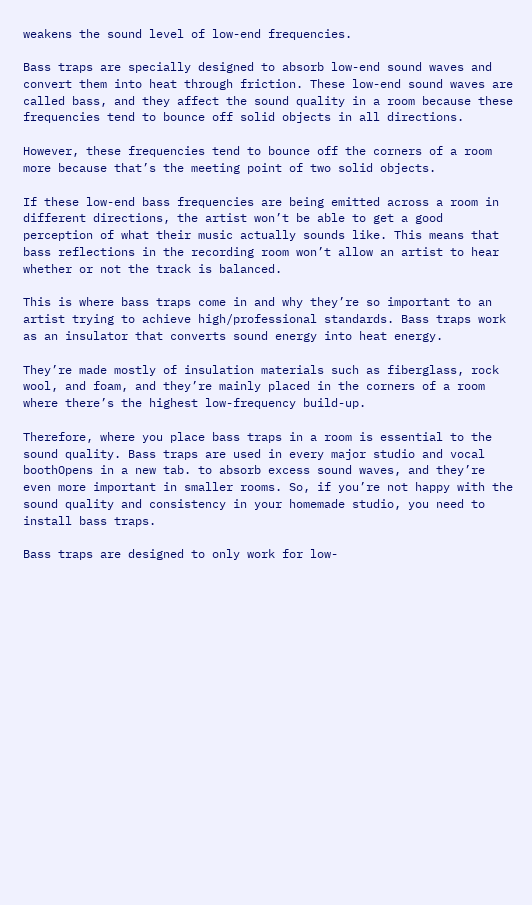weakens the sound level of low-end frequencies.

Bass traps are specially designed to absorb low-end sound waves and convert them into heat through friction. These low-end sound waves are called bass, and they affect the sound quality in a room because these frequencies tend to bounce off solid objects in all directions.

However, these frequencies tend to bounce off the corners of a room more because that’s the meeting point of two solid objects.

If these low-end bass frequencies are being emitted across a room in different directions, the artist won’t be able to get a good perception of what their music actually sounds like. This means that bass reflections in the recording room won’t allow an artist to hear whether or not the track is balanced.

This is where bass traps come in and why they’re so important to an artist trying to achieve high/professional standards. Bass traps work as an insulator that converts sound energy into heat energy.

They’re made mostly of insulation materials such as fiberglass, rock wool, and foam, and they’re mainly placed in the corners of a room where there’s the highest low-frequency build-up.

Therefore, where you place bass traps in a room is essential to the sound quality. Bass traps are used in every major studio and vocal boothOpens in a new tab. to absorb excess sound waves, and they’re even more important in smaller rooms. So, if you’re not happy with the sound quality and consistency in your homemade studio, you need to install bass traps.

Bass traps are designed to only work for low-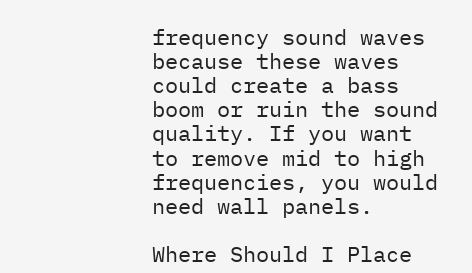frequency sound waves because these waves could create a bass boom or ruin the sound quality. If you want to remove mid to high frequencies, you would need wall panels.

Where Should I Place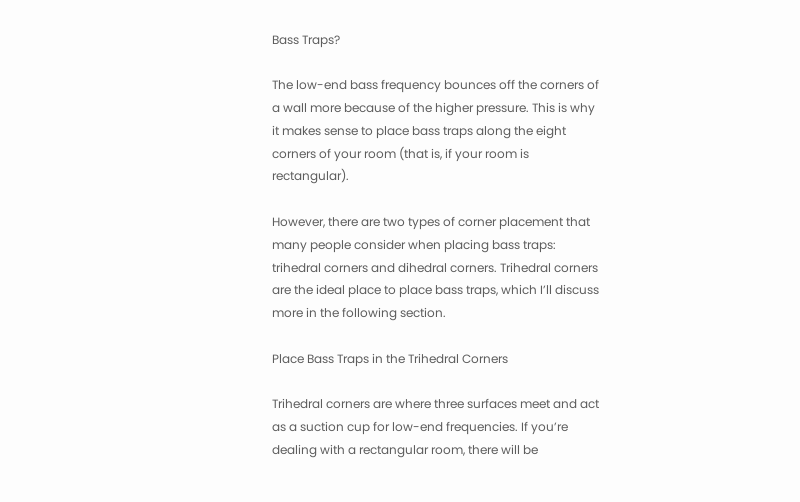Bass Traps?

The low-end bass frequency bounces off the corners of a wall more because of the higher pressure. This is why it makes sense to place bass traps along the eight corners of your room (that is, if your room is rectangular).

However, there are two types of corner placement that many people consider when placing bass traps: trihedral corners and dihedral corners. Trihedral corners are the ideal place to place bass traps, which I’ll discuss more in the following section.

Place Bass Traps in the Trihedral Corners

Trihedral corners are where three surfaces meet and act as a suction cup for low-end frequencies. If you’re dealing with a rectangular room, there will be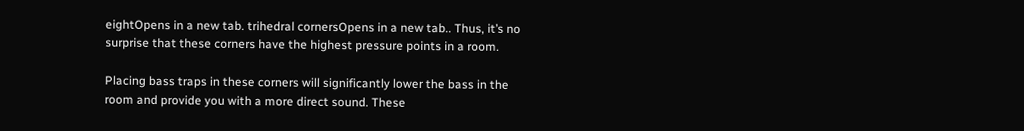eightOpens in a new tab. trihedral cornersOpens in a new tab.. Thus, it’s no surprise that these corners have the highest pressure points in a room.

Placing bass traps in these corners will significantly lower the bass in the room and provide you with a more direct sound. These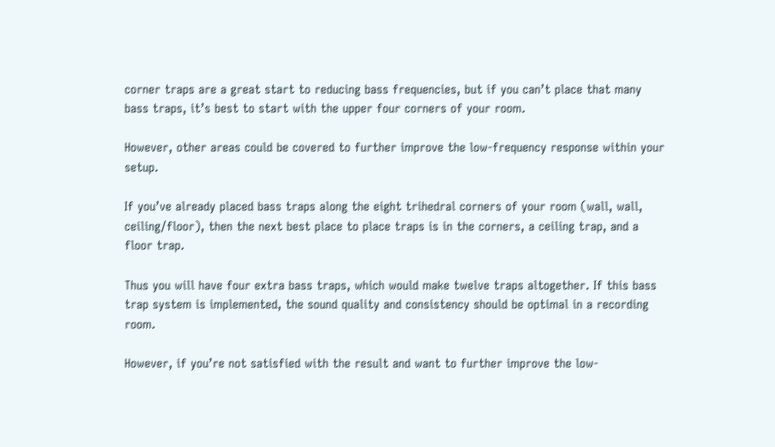corner traps are a great start to reducing bass frequencies, but if you can’t place that many bass traps, it’s best to start with the upper four corners of your room.

However, other areas could be covered to further improve the low-frequency response within your setup.

If you’ve already placed bass traps along the eight trihedral corners of your room (wall, wall, ceiling/floor), then the next best place to place traps is in the corners, a ceiling trap, and a floor trap.

Thus you will have four extra bass traps, which would make twelve traps altogether. If this bass trap system is implemented, the sound quality and consistency should be optimal in a recording room.

However, if you’re not satisfied with the result and want to further improve the low-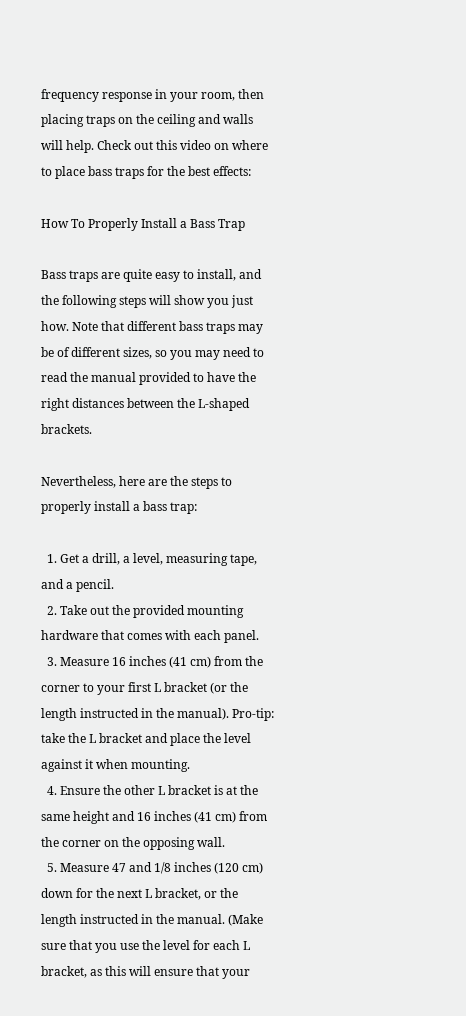frequency response in your room, then placing traps on the ceiling and walls will help. Check out this video on where to place bass traps for the best effects:

How To Properly Install a Bass Trap

Bass traps are quite easy to install, and the following steps will show you just how. Note that different bass traps may be of different sizes, so you may need to read the manual provided to have the right distances between the L-shaped brackets.

Nevertheless, here are the steps to properly install a bass trap:

  1. Get a drill, a level, measuring tape, and a pencil.
  2. Take out the provided mounting hardware that comes with each panel.
  3. Measure 16 inches (41 cm) from the corner to your first L bracket (or the length instructed in the manual). Pro-tip: take the L bracket and place the level against it when mounting.
  4. Ensure the other L bracket is at the same height and 16 inches (41 cm) from the corner on the opposing wall.
  5. Measure 47 and 1/8 inches (120 cm) down for the next L bracket, or the length instructed in the manual. (Make sure that you use the level for each L bracket, as this will ensure that your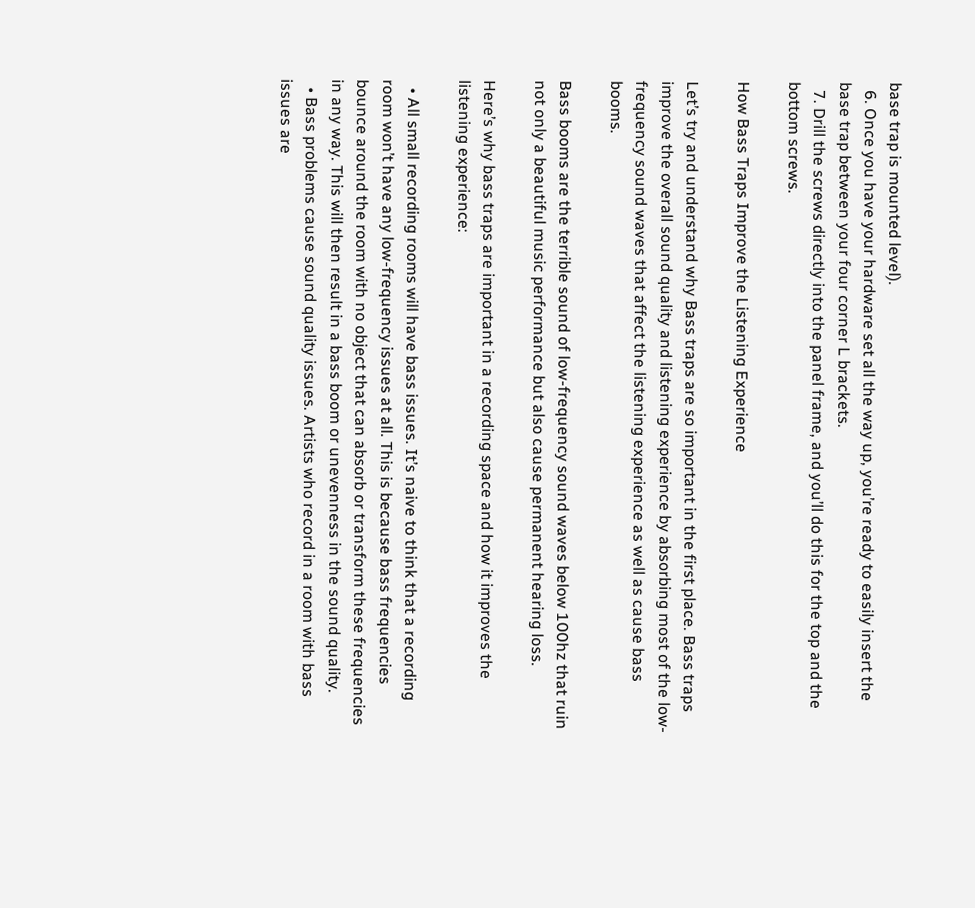base trap is mounted level).
  6. Once you have your hardware set all the way up, you’re ready to easily insert the base trap between your four corner L brackets.
  7. Drill the screws directly into the panel frame, and you’ll do this for the top and the bottom screws.

How Bass Traps Improve the Listening Experience

Let’s try and understand why Bass traps are so important in the first place. Bass traps improve the overall sound quality and listening experience by absorbing most of the low-frequency sound waves that affect the listening experience as well as cause bass booms.

Bass booms are the terrible sound of low-frequency sound waves below 100hz that ruin not only a beautiful music performance but also cause permanent hearing loss.

Here’s why bass traps are important in a recording space and how it improves the listening experience:

  • All small recording rooms will have bass issues. It’s naive to think that a recording room won’t have any low-frequency issues at all. This is because bass frequencies bounce around the room with no object that can absorb or transform these frequencies in any way. This will then result in a bass boom or unevenness in the sound quality.
  • Bass problems cause sound quality issues. Artists who record in a room with bass issues are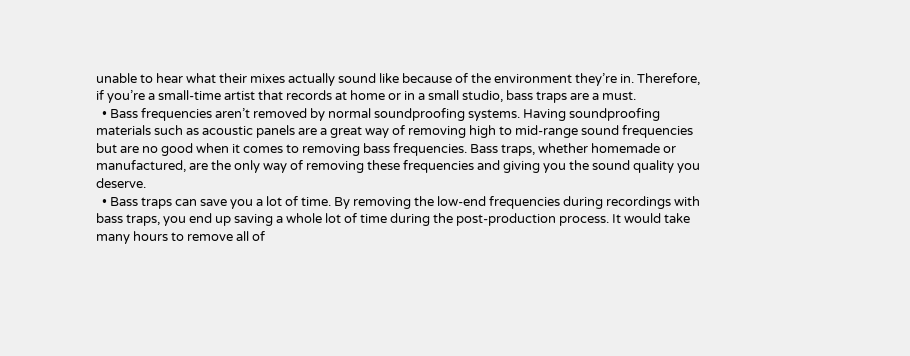unable to hear what their mixes actually sound like because of the environment they’re in. Therefore, if you’re a small-time artist that records at home or in a small studio, bass traps are a must.
  • Bass frequencies aren’t removed by normal soundproofing systems. Having soundproofing materials such as acoustic panels are a great way of removing high to mid-range sound frequencies but are no good when it comes to removing bass frequencies. Bass traps, whether homemade or manufactured, are the only way of removing these frequencies and giving you the sound quality you deserve.
  • Bass traps can save you a lot of time. By removing the low-end frequencies during recordings with bass traps, you end up saving a whole lot of time during the post-production process. It would take many hours to remove all of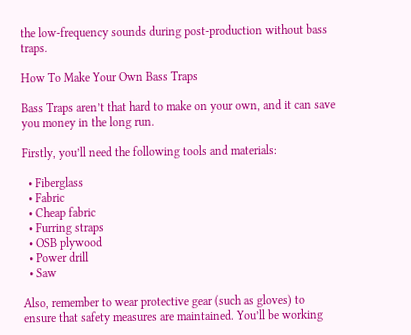the low-frequency sounds during post-production without bass traps.

How To Make Your Own Bass Traps

Bass Traps aren’t that hard to make on your own, and it can save you money in the long run.

Firstly, you’ll need the following tools and materials:

  • Fiberglass
  • Fabric
  • Cheap fabric
  • Furring straps
  • OSB plywood
  • Power drill
  • Saw

Also, remember to wear protective gear (such as gloves) to ensure that safety measures are maintained. You’ll be working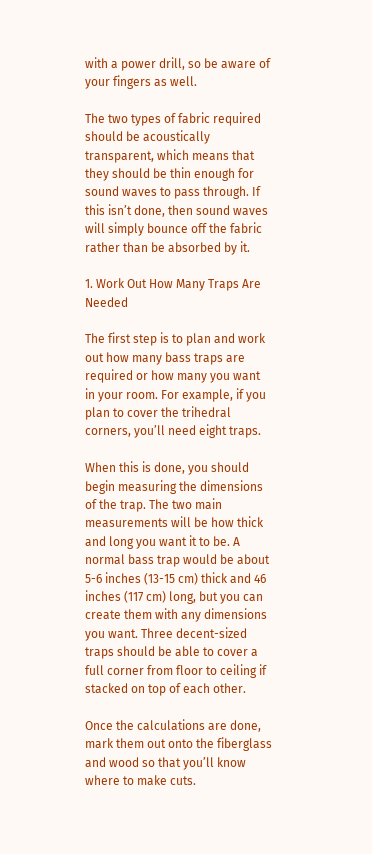with a power drill, so be aware of your fingers as well.

The two types of fabric required should be acoustically transparent, which means that they should be thin enough for sound waves to pass through. If this isn’t done, then sound waves will simply bounce off the fabric rather than be absorbed by it.

1. Work Out How Many Traps Are Needed

The first step is to plan and work out how many bass traps are required or how many you want in your room. For example, if you plan to cover the trihedral corners, you’ll need eight traps.

When this is done, you should begin measuring the dimensions of the trap. The two main measurements will be how thick and long you want it to be. A normal bass trap would be about 5-6 inches (13-15 cm) thick and 46 inches (117 cm) long, but you can create them with any dimensions you want. Three decent-sized traps should be able to cover a full corner from floor to ceiling if stacked on top of each other.

Once the calculations are done, mark them out onto the fiberglass and wood so that you’ll know where to make cuts.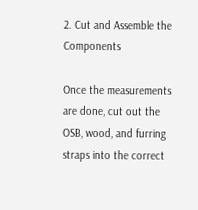2. Cut and Assemble the Components

Once the measurements are done, cut out the OSB, wood, and furring straps into the correct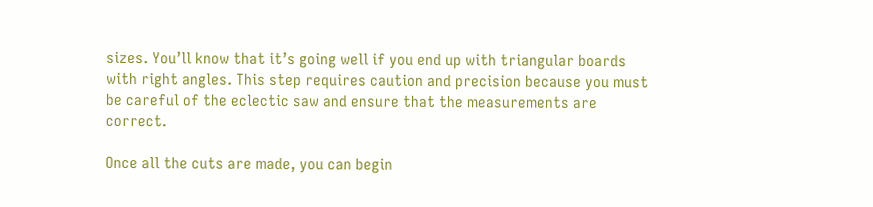sizes. You’ll know that it’s going well if you end up with triangular boards with right angles. This step requires caution and precision because you must be careful of the eclectic saw and ensure that the measurements are correct.

Once all the cuts are made, you can begin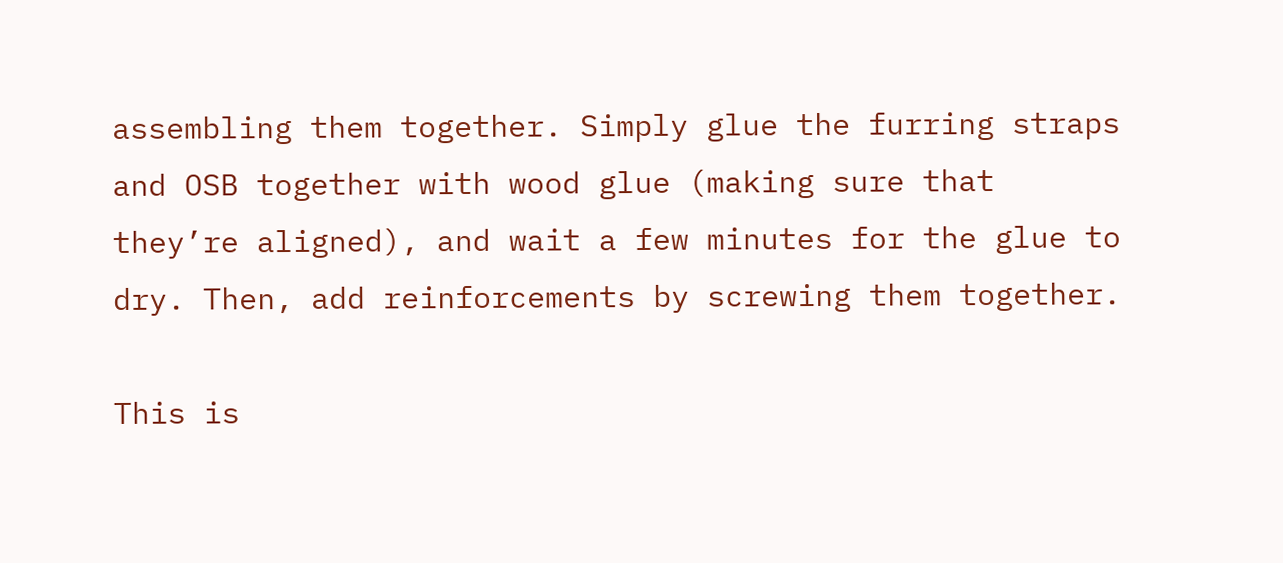assembling them together. Simply glue the furring straps and OSB together with wood glue (making sure that they’re aligned), and wait a few minutes for the glue to dry. Then, add reinforcements by screwing them together.

This is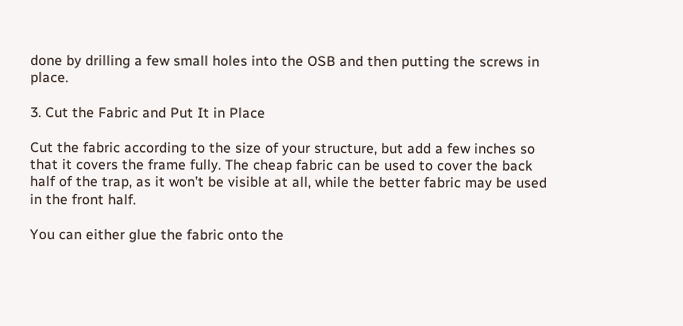done by drilling a few small holes into the OSB and then putting the screws in place.

3. Cut the Fabric and Put It in Place

Cut the fabric according to the size of your structure, but add a few inches so that it covers the frame fully. The cheap fabric can be used to cover the back half of the trap, as it won’t be visible at all, while the better fabric may be used in the front half.

You can either glue the fabric onto the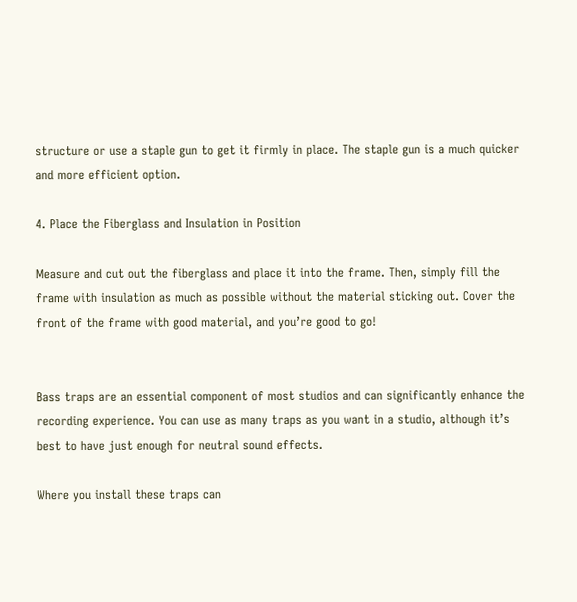structure or use a staple gun to get it firmly in place. The staple gun is a much quicker and more efficient option.

4. Place the Fiberglass and Insulation in Position

Measure and cut out the fiberglass and place it into the frame. Then, simply fill the frame with insulation as much as possible without the material sticking out. Cover the front of the frame with good material, and you’re good to go!


Bass traps are an essential component of most studios and can significantly enhance the recording experience. You can use as many traps as you want in a studio, although it’s best to have just enough for neutral sound effects.

Where you install these traps can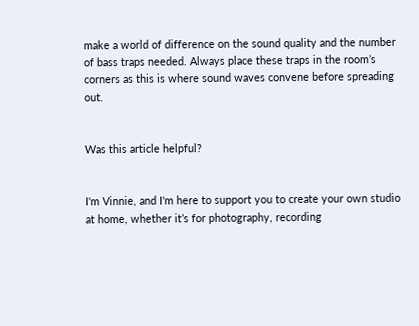make a world of difference on the sound quality and the number of bass traps needed. Always place these traps in the room’s corners as this is where sound waves convene before spreading out.


Was this article helpful?


I'm Vinnie, and I'm here to support you to create your own studio at home, whether it’s for photography, recording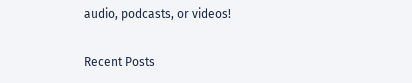audio, podcasts, or videos!

Recent Posts